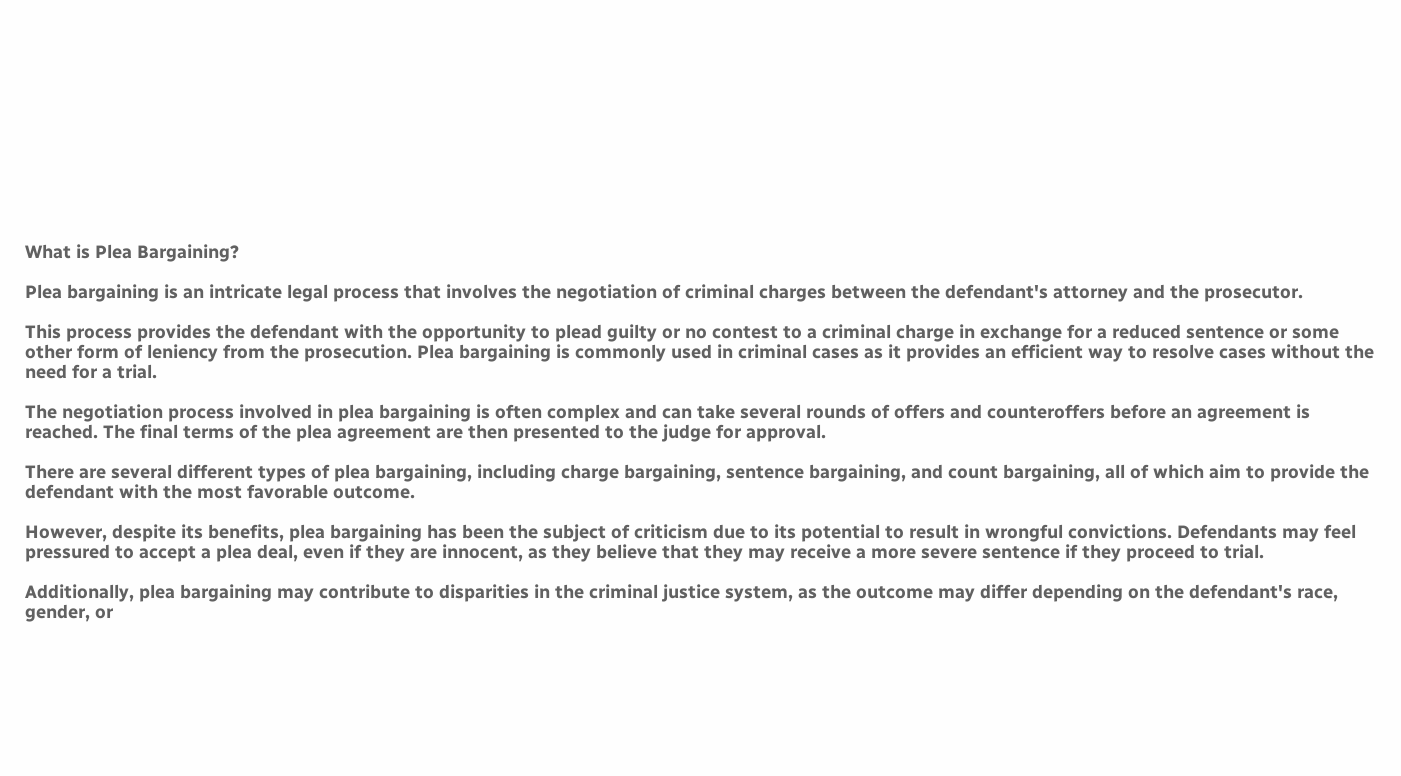What is Plea Bargaining?

Plea bargaining is an intricate legal process that involves the negotiation of criminal charges between the defendant's attorney and the prosecutor.

This process provides the defendant with the opportunity to plead guilty or no contest to a criminal charge in exchange for a reduced sentence or some other form of leniency from the prosecution. Plea bargaining is commonly used in criminal cases as it provides an efficient way to resolve cases without the need for a trial.

The negotiation process involved in plea bargaining is often complex and can take several rounds of offers and counteroffers before an agreement is reached. The final terms of the plea agreement are then presented to the judge for approval.

There are several different types of plea bargaining, including charge bargaining, sentence bargaining, and count bargaining, all of which aim to provide the defendant with the most favorable outcome.

However, despite its benefits, plea bargaining has been the subject of criticism due to its potential to result in wrongful convictions. Defendants may feel pressured to accept a plea deal, even if they are innocent, as they believe that they may receive a more severe sentence if they proceed to trial.

Additionally, plea bargaining may contribute to disparities in the criminal justice system, as the outcome may differ depending on the defendant's race, gender, or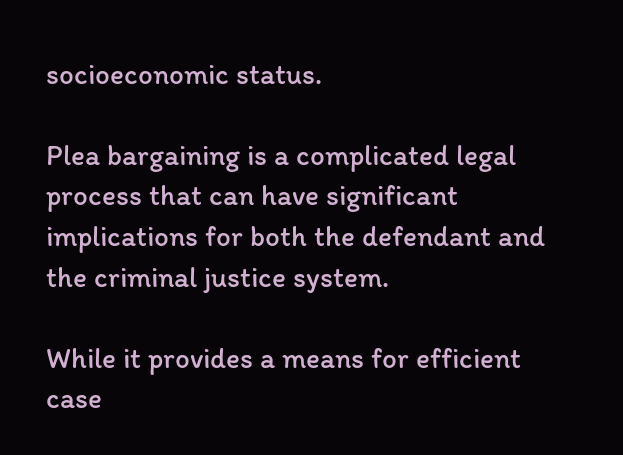socioeconomic status.

Plea bargaining is a complicated legal process that can have significant implications for both the defendant and the criminal justice system.

While it provides a means for efficient case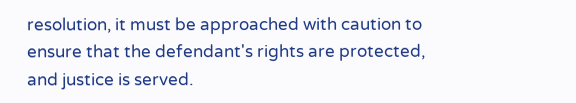resolution, it must be approached with caution to ensure that the defendant's rights are protected, and justice is served.